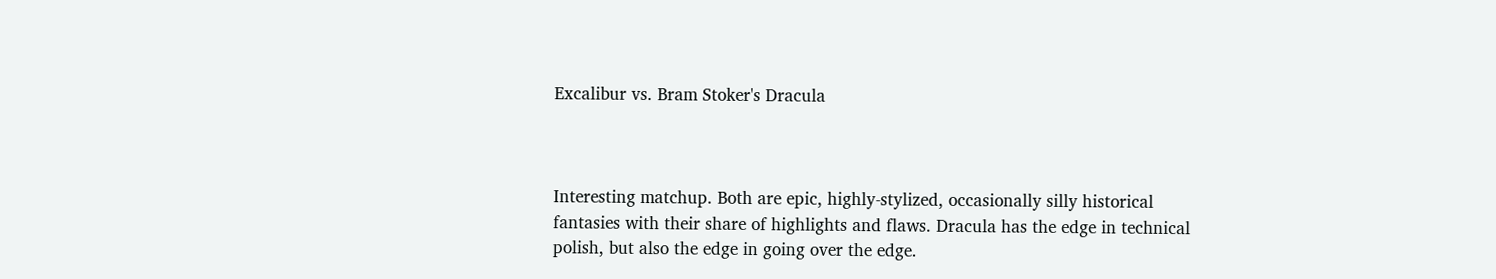Excalibur vs. Bram Stoker's Dracula



Interesting matchup. Both are epic, highly-stylized, occasionally silly historical fantasies with their share of highlights and flaws. Dracula has the edge in technical polish, but also the edge in going over the edge.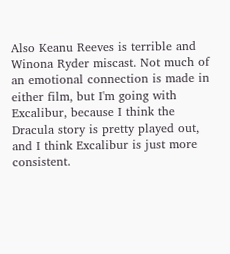Also Keanu Reeves is terrible and Winona Ryder miscast. Not much of an emotional connection is made in either film, but I'm going with Excalibur, because I think the Dracula story is pretty played out, and I think Excalibur is just more consistent.